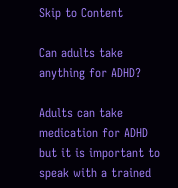Skip to Content

Can adults take anything for ADHD?

Adults can take medication for ADHD but it is important to speak with a trained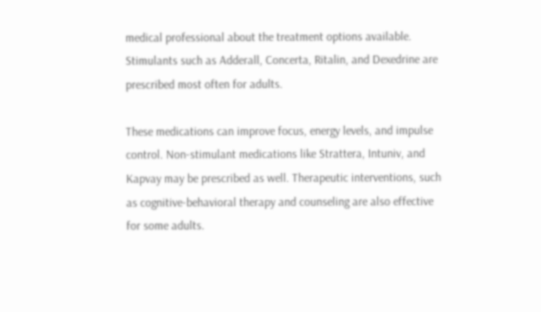medical professional about the treatment options available. Stimulants such as Adderall, Concerta, Ritalin, and Dexedrine are prescribed most often for adults.

These medications can improve focus, energy levels, and impulse control. Non-stimulant medications like Strattera, Intuniv, and Kapvay may be prescribed as well. Therapeutic interventions, such as cognitive-behavioral therapy and counseling are also effective for some adults.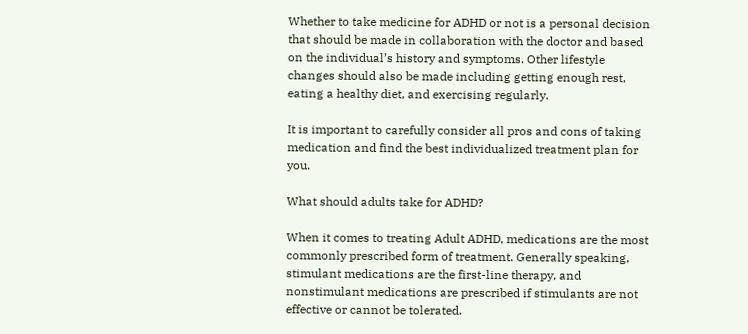Whether to take medicine for ADHD or not is a personal decision that should be made in collaboration with the doctor and based on the individual’s history and symptoms. Other lifestyle changes should also be made including getting enough rest, eating a healthy diet, and exercising regularly.

It is important to carefully consider all pros and cons of taking medication and find the best individualized treatment plan for you.

What should adults take for ADHD?

When it comes to treating Adult ADHD, medications are the most commonly prescribed form of treatment. Generally speaking, stimulant medications are the first-line therapy, and nonstimulant medications are prescribed if stimulants are not effective or cannot be tolerated.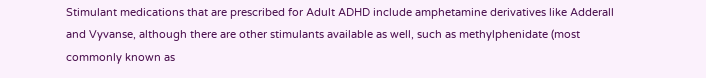Stimulant medications that are prescribed for Adult ADHD include amphetamine derivatives like Adderall and Vyvanse, although there are other stimulants available as well, such as methylphenidate (most commonly known as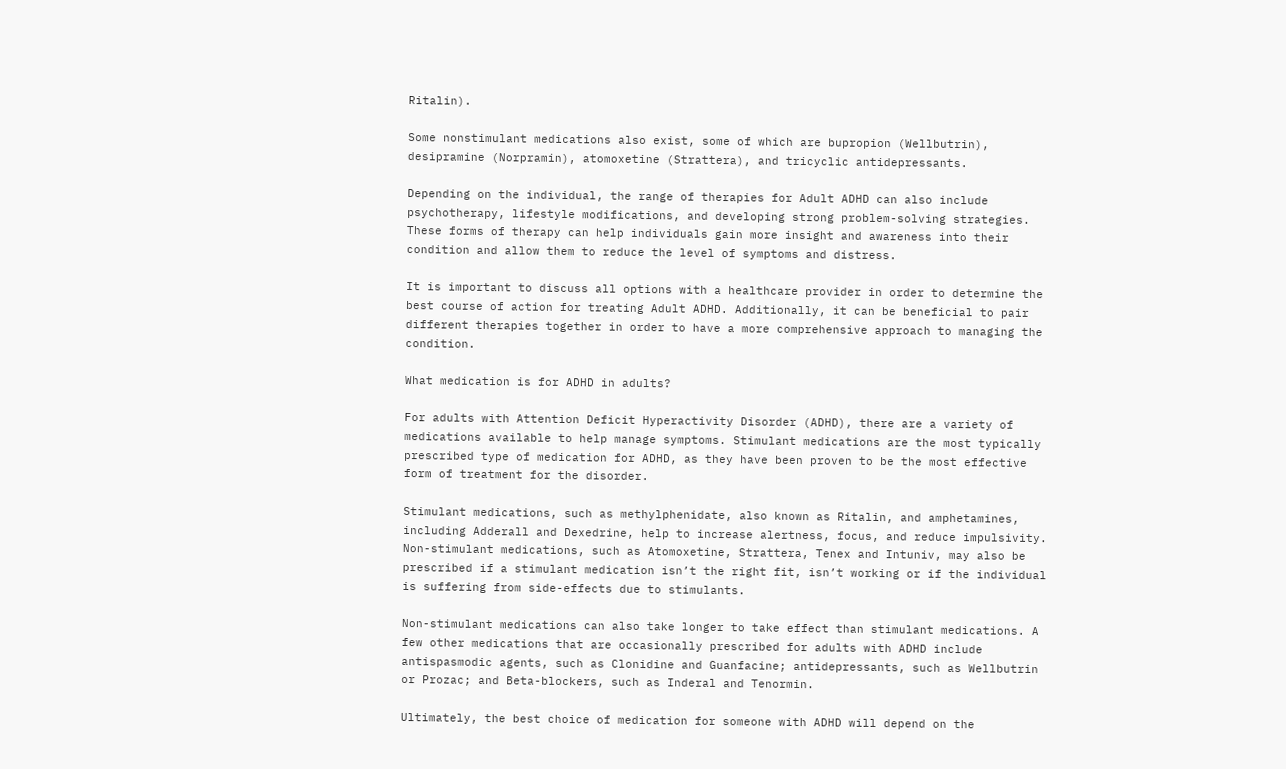Ritalin).

Some nonstimulant medications also exist, some of which are bupropion (Wellbutrin), desipramine (Norpramin), atomoxetine (Strattera), and tricyclic antidepressants.

Depending on the individual, the range of therapies for Adult ADHD can also include psychotherapy, lifestyle modifications, and developing strong problem-solving strategies. These forms of therapy can help individuals gain more insight and awareness into their condition and allow them to reduce the level of symptoms and distress.

It is important to discuss all options with a healthcare provider in order to determine the best course of action for treating Adult ADHD. Additionally, it can be beneficial to pair different therapies together in order to have a more comprehensive approach to managing the condition.

What medication is for ADHD in adults?

For adults with Attention Deficit Hyperactivity Disorder (ADHD), there are a variety of medications available to help manage symptoms. Stimulant medications are the most typically prescribed type of medication for ADHD, as they have been proven to be the most effective form of treatment for the disorder.

Stimulant medications, such as methylphenidate, also known as Ritalin, and amphetamines, including Adderall and Dexedrine, help to increase alertness, focus, and reduce impulsivity. Non-stimulant medications, such as Atomoxetine, Strattera, Tenex and Intuniv, may also be prescribed if a stimulant medication isn’t the right fit, isn’t working or if the individual is suffering from side-effects due to stimulants.

Non-stimulant medications can also take longer to take effect than stimulant medications. A few other medications that are occasionally prescribed for adults with ADHD include antispasmodic agents, such as Clonidine and Guanfacine; antidepressants, such as Wellbutrin or Prozac; and Beta-blockers, such as Inderal and Tenormin.

Ultimately, the best choice of medication for someone with ADHD will depend on the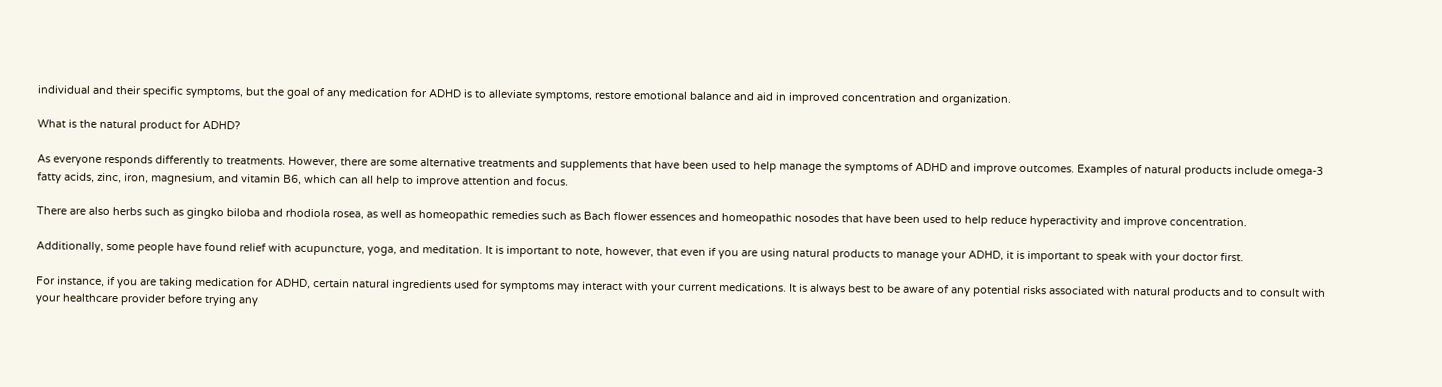individual and their specific symptoms, but the goal of any medication for ADHD is to alleviate symptoms, restore emotional balance and aid in improved concentration and organization.

What is the natural product for ADHD?

As everyone responds differently to treatments. However, there are some alternative treatments and supplements that have been used to help manage the symptoms of ADHD and improve outcomes. Examples of natural products include omega-3 fatty acids, zinc, iron, magnesium, and vitamin B6, which can all help to improve attention and focus.

There are also herbs such as gingko biloba and rhodiola rosea, as well as homeopathic remedies such as Bach flower essences and homeopathic nosodes that have been used to help reduce hyperactivity and improve concentration.

Additionally, some people have found relief with acupuncture, yoga, and meditation. It is important to note, however, that even if you are using natural products to manage your ADHD, it is important to speak with your doctor first.

For instance, if you are taking medication for ADHD, certain natural ingredients used for symptoms may interact with your current medications. It is always best to be aware of any potential risks associated with natural products and to consult with your healthcare provider before trying any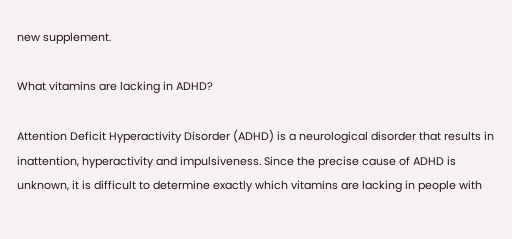new supplement.

What vitamins are lacking in ADHD?

Attention Deficit Hyperactivity Disorder (ADHD) is a neurological disorder that results in inattention, hyperactivity and impulsiveness. Since the precise cause of ADHD is unknown, it is difficult to determine exactly which vitamins are lacking in people with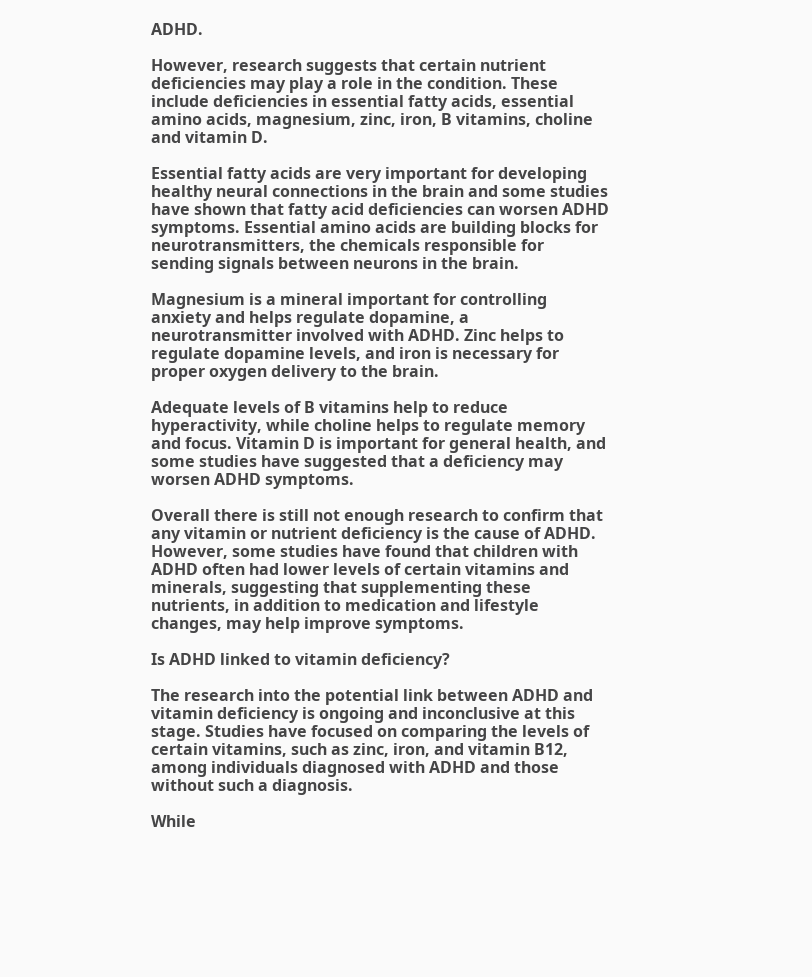ADHD.

However, research suggests that certain nutrient deficiencies may play a role in the condition. These include deficiencies in essential fatty acids, essential amino acids, magnesium, zinc, iron, B vitamins, choline and vitamin D.

Essential fatty acids are very important for developing healthy neural connections in the brain and some studies have shown that fatty acid deficiencies can worsen ADHD symptoms. Essential amino acids are building blocks for neurotransmitters, the chemicals responsible for sending signals between neurons in the brain.

Magnesium is a mineral important for controlling anxiety and helps regulate dopamine, a neurotransmitter involved with ADHD. Zinc helps to regulate dopamine levels, and iron is necessary for proper oxygen delivery to the brain.

Adequate levels of B vitamins help to reduce hyperactivity, while choline helps to regulate memory and focus. Vitamin D is important for general health, and some studies have suggested that a deficiency may worsen ADHD symptoms.

Overall there is still not enough research to confirm that any vitamin or nutrient deficiency is the cause of ADHD. However, some studies have found that children with ADHD often had lower levels of certain vitamins and minerals, suggesting that supplementing these nutrients, in addition to medication and lifestyle changes, may help improve symptoms.

Is ADHD linked to vitamin deficiency?

The research into the potential link between ADHD and vitamin deficiency is ongoing and inconclusive at this stage. Studies have focused on comparing the levels of certain vitamins, such as zinc, iron, and vitamin B12, among individuals diagnosed with ADHD and those without such a diagnosis.

While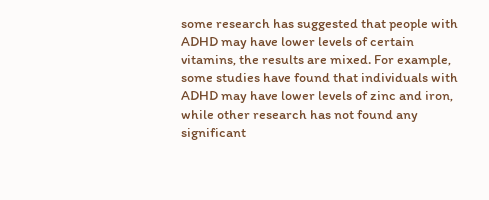some research has suggested that people with ADHD may have lower levels of certain vitamins, the results are mixed. For example, some studies have found that individuals with ADHD may have lower levels of zinc and iron, while other research has not found any significant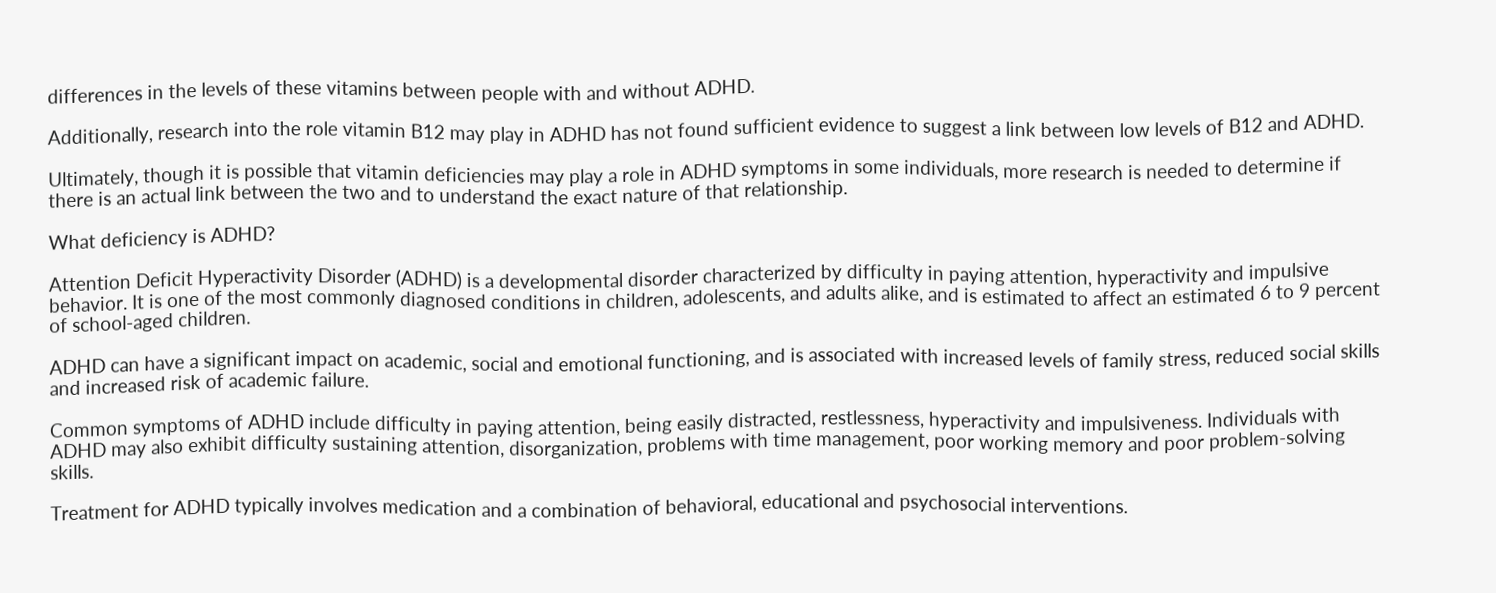differences in the levels of these vitamins between people with and without ADHD.

Additionally, research into the role vitamin B12 may play in ADHD has not found sufficient evidence to suggest a link between low levels of B12 and ADHD.

Ultimately, though it is possible that vitamin deficiencies may play a role in ADHD symptoms in some individuals, more research is needed to determine if there is an actual link between the two and to understand the exact nature of that relationship.

What deficiency is ADHD?

Attention Deficit Hyperactivity Disorder (ADHD) is a developmental disorder characterized by difficulty in paying attention, hyperactivity and impulsive behavior. It is one of the most commonly diagnosed conditions in children, adolescents, and adults alike, and is estimated to affect an estimated 6 to 9 percent of school-aged children.

ADHD can have a significant impact on academic, social and emotional functioning, and is associated with increased levels of family stress, reduced social skills and increased risk of academic failure.

Common symptoms of ADHD include difficulty in paying attention, being easily distracted, restlessness, hyperactivity and impulsiveness. Individuals with ADHD may also exhibit difficulty sustaining attention, disorganization, problems with time management, poor working memory and poor problem-solving skills.

Treatment for ADHD typically involves medication and a combination of behavioral, educational and psychosocial interventions.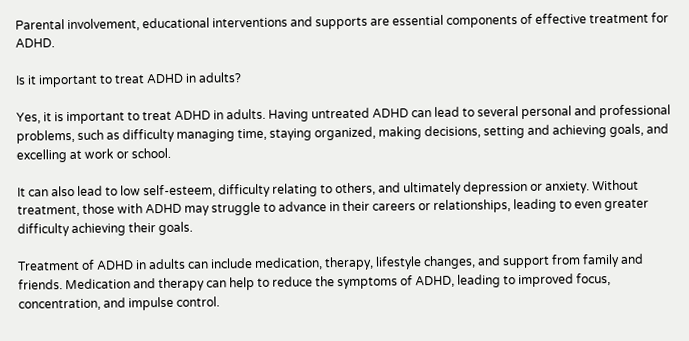Parental involvement, educational interventions and supports are essential components of effective treatment for ADHD.

Is it important to treat ADHD in adults?

Yes, it is important to treat ADHD in adults. Having untreated ADHD can lead to several personal and professional problems, such as difficulty managing time, staying organized, making decisions, setting and achieving goals, and excelling at work or school.

It can also lead to low self-esteem, difficulty relating to others, and ultimately depression or anxiety. Without treatment, those with ADHD may struggle to advance in their careers or relationships, leading to even greater difficulty achieving their goals.

Treatment of ADHD in adults can include medication, therapy, lifestyle changes, and support from family and friends. Medication and therapy can help to reduce the symptoms of ADHD, leading to improved focus, concentration, and impulse control.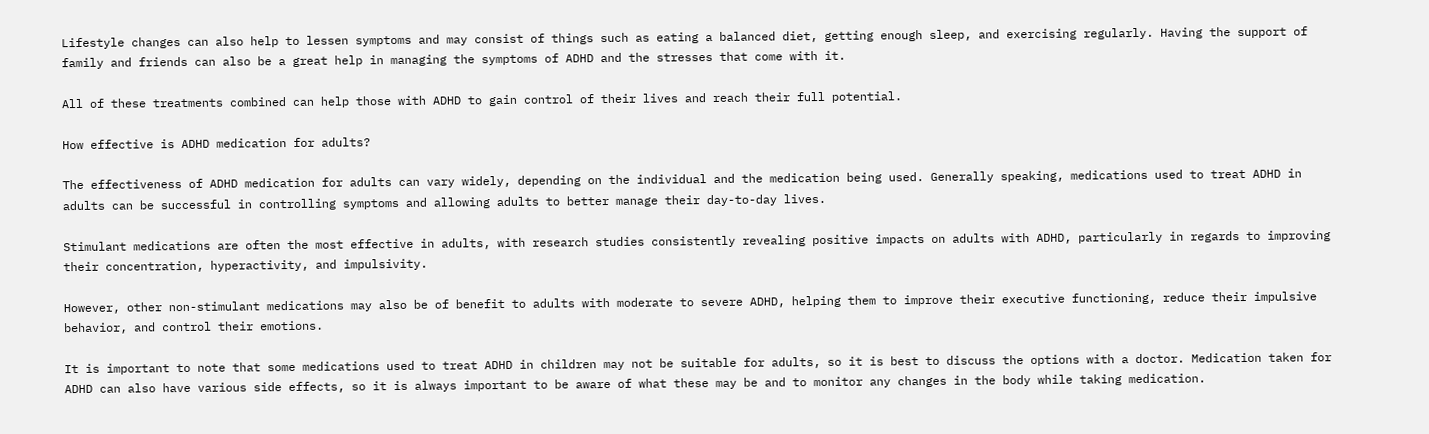Lifestyle changes can also help to lessen symptoms and may consist of things such as eating a balanced diet, getting enough sleep, and exercising regularly. Having the support of family and friends can also be a great help in managing the symptoms of ADHD and the stresses that come with it.

All of these treatments combined can help those with ADHD to gain control of their lives and reach their full potential.

How effective is ADHD medication for adults?

The effectiveness of ADHD medication for adults can vary widely, depending on the individual and the medication being used. Generally speaking, medications used to treat ADHD in adults can be successful in controlling symptoms and allowing adults to better manage their day-to-day lives.

Stimulant medications are often the most effective in adults, with research studies consistently revealing positive impacts on adults with ADHD, particularly in regards to improving their concentration, hyperactivity, and impulsivity.

However, other non-stimulant medications may also be of benefit to adults with moderate to severe ADHD, helping them to improve their executive functioning, reduce their impulsive behavior, and control their emotions.

It is important to note that some medications used to treat ADHD in children may not be suitable for adults, so it is best to discuss the options with a doctor. Medication taken for ADHD can also have various side effects, so it is always important to be aware of what these may be and to monitor any changes in the body while taking medication.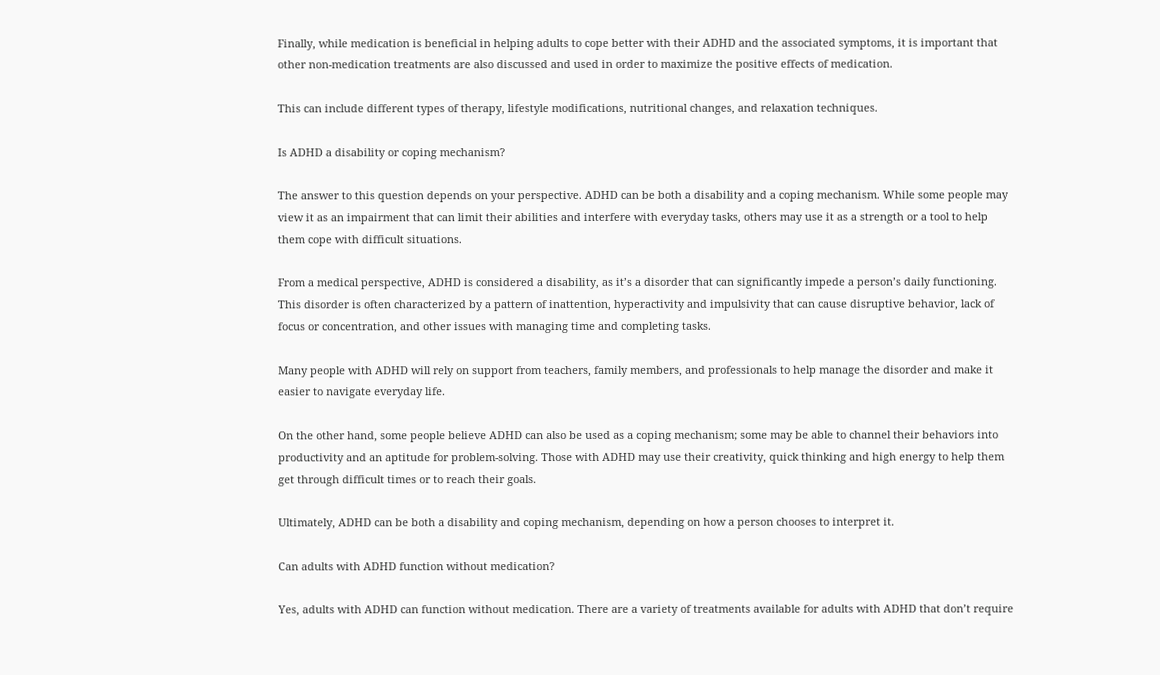Finally, while medication is beneficial in helping adults to cope better with their ADHD and the associated symptoms, it is important that other non-medication treatments are also discussed and used in order to maximize the positive effects of medication.

This can include different types of therapy, lifestyle modifications, nutritional changes, and relaxation techniques.

Is ADHD a disability or coping mechanism?

The answer to this question depends on your perspective. ADHD can be both a disability and a coping mechanism. While some people may view it as an impairment that can limit their abilities and interfere with everyday tasks, others may use it as a strength or a tool to help them cope with difficult situations.

From a medical perspective, ADHD is considered a disability, as it’s a disorder that can significantly impede a person’s daily functioning. This disorder is often characterized by a pattern of inattention, hyperactivity and impulsivity that can cause disruptive behavior, lack of focus or concentration, and other issues with managing time and completing tasks.

Many people with ADHD will rely on support from teachers, family members, and professionals to help manage the disorder and make it easier to navigate everyday life.

On the other hand, some people believe ADHD can also be used as a coping mechanism; some may be able to channel their behaviors into productivity and an aptitude for problem-solving. Those with ADHD may use their creativity, quick thinking and high energy to help them get through difficult times or to reach their goals.

Ultimately, ADHD can be both a disability and coping mechanism, depending on how a person chooses to interpret it.

Can adults with ADHD function without medication?

Yes, adults with ADHD can function without medication. There are a variety of treatments available for adults with ADHD that don’t require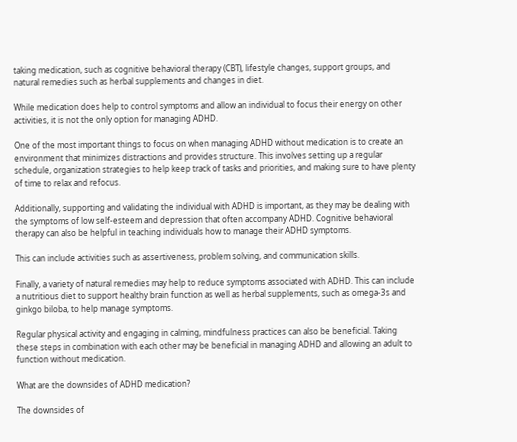taking medication, such as cognitive behavioral therapy (CBT), lifestyle changes, support groups, and natural remedies such as herbal supplements and changes in diet.

While medication does help to control symptoms and allow an individual to focus their energy on other activities, it is not the only option for managing ADHD.

One of the most important things to focus on when managing ADHD without medication is to create an environment that minimizes distractions and provides structure. This involves setting up a regular schedule, organization strategies to help keep track of tasks and priorities, and making sure to have plenty of time to relax and refocus.

Additionally, supporting and validating the individual with ADHD is important, as they may be dealing with the symptoms of low self-esteem and depression that often accompany ADHD. Cognitive behavioral therapy can also be helpful in teaching individuals how to manage their ADHD symptoms.

This can include activities such as assertiveness, problem solving, and communication skills.

Finally, a variety of natural remedies may help to reduce symptoms associated with ADHD. This can include a nutritious diet to support healthy brain function as well as herbal supplements, such as omega-3s and ginkgo biloba, to help manage symptoms.

Regular physical activity and engaging in calming, mindfulness practices can also be beneficial. Taking these steps in combination with each other may be beneficial in managing ADHD and allowing an adult to function without medication.

What are the downsides of ADHD medication?

The downsides of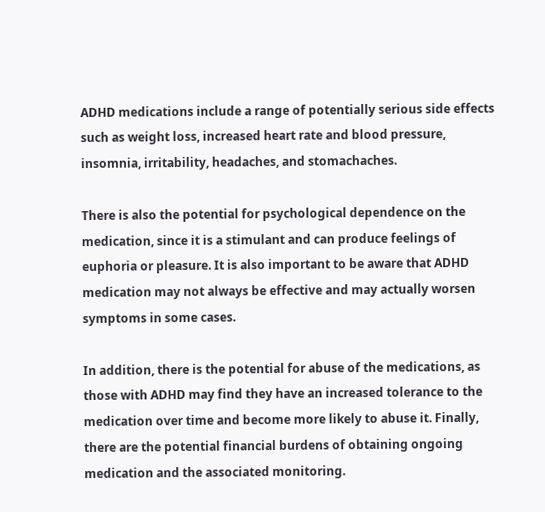ADHD medications include a range of potentially serious side effects such as weight loss, increased heart rate and blood pressure, insomnia, irritability, headaches, and stomachaches.

There is also the potential for psychological dependence on the medication, since it is a stimulant and can produce feelings of euphoria or pleasure. It is also important to be aware that ADHD medication may not always be effective and may actually worsen symptoms in some cases.

In addition, there is the potential for abuse of the medications, as those with ADHD may find they have an increased tolerance to the medication over time and become more likely to abuse it. Finally, there are the potential financial burdens of obtaining ongoing medication and the associated monitoring.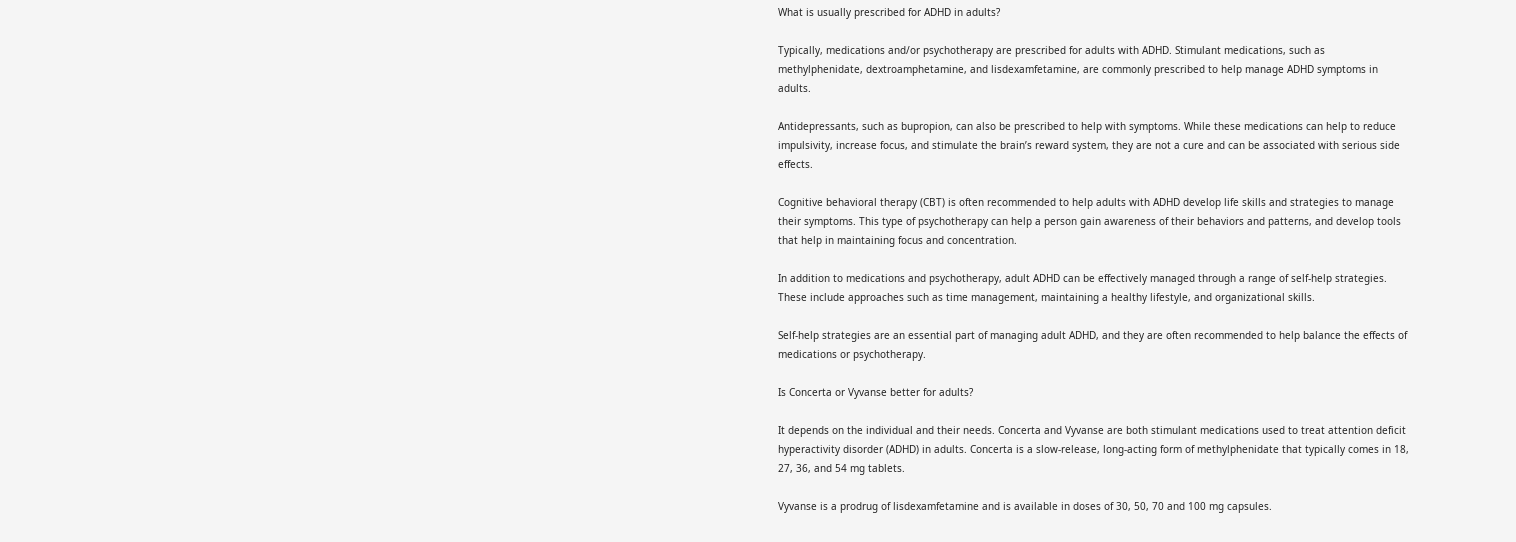What is usually prescribed for ADHD in adults?

Typically, medications and/or psychotherapy are prescribed for adults with ADHD. Stimulant medications, such as methylphenidate, dextroamphetamine, and lisdexamfetamine, are commonly prescribed to help manage ADHD symptoms in adults.

Antidepressants, such as bupropion, can also be prescribed to help with symptoms. While these medications can help to reduce impulsivity, increase focus, and stimulate the brain’s reward system, they are not a cure and can be associated with serious side effects.

Cognitive behavioral therapy (CBT) is often recommended to help adults with ADHD develop life skills and strategies to manage their symptoms. This type of psychotherapy can help a person gain awareness of their behaviors and patterns, and develop tools that help in maintaining focus and concentration.

In addition to medications and psychotherapy, adult ADHD can be effectively managed through a range of self-help strategies. These include approaches such as time management, maintaining a healthy lifestyle, and organizational skills.

Self-help strategies are an essential part of managing adult ADHD, and they are often recommended to help balance the effects of medications or psychotherapy.

Is Concerta or Vyvanse better for adults?

It depends on the individual and their needs. Concerta and Vyvanse are both stimulant medications used to treat attention deficit hyperactivity disorder (ADHD) in adults. Concerta is a slow-release, long-acting form of methylphenidate that typically comes in 18, 27, 36, and 54 mg tablets.

Vyvanse is a prodrug of lisdexamfetamine and is available in doses of 30, 50, 70 and 100 mg capsules.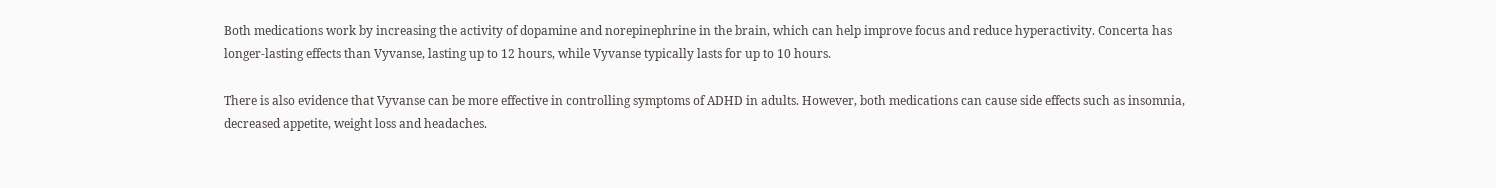Both medications work by increasing the activity of dopamine and norepinephrine in the brain, which can help improve focus and reduce hyperactivity. Concerta has longer-lasting effects than Vyvanse, lasting up to 12 hours, while Vyvanse typically lasts for up to 10 hours.

There is also evidence that Vyvanse can be more effective in controlling symptoms of ADHD in adults. However, both medications can cause side effects such as insomnia, decreased appetite, weight loss and headaches.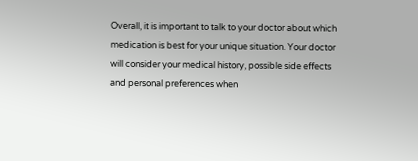Overall, it is important to talk to your doctor about which medication is best for your unique situation. Your doctor will consider your medical history, possible side effects and personal preferences when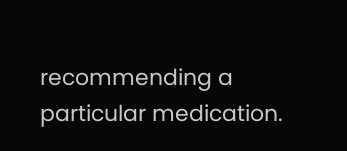recommending a particular medication.